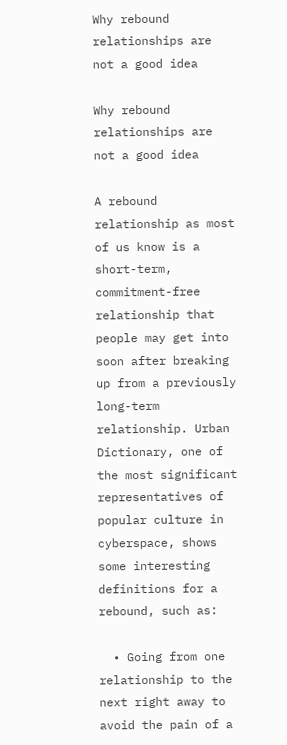Why rebound relationships are not a good idea

Why rebound relationships are not a good idea

A rebound relationship as most of us know is a short-term, commitment-free relationship that people may get into soon after breaking up from a previously long-term relationship. Urban Dictionary, one of the most significant representatives of popular culture in cyberspace, shows some interesting definitions for a rebound, such as:

  • Going from one relationship to the next right away to avoid the pain of a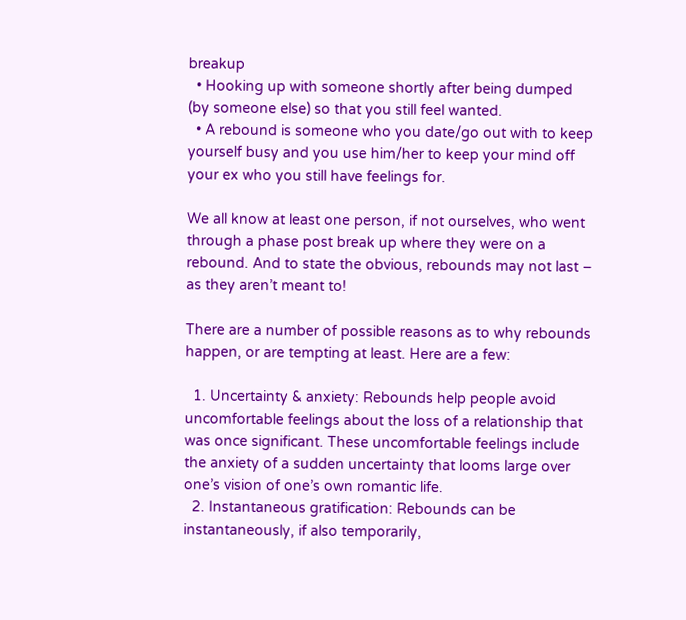breakup
  • Hooking up with someone shortly after being dumped (by someone else) so that you still feel wanted.
  • A rebound is someone who you date/go out with to keep yourself busy and you use him/her to keep your mind off your ex who you still have feelings for.

We all know at least one person, if not ourselves, who went through a phase post break up where they were on a rebound. And to state the obvious, rebounds may not last – as they aren’t meant to!

There are a number of possible reasons as to why rebounds happen, or are tempting at least. Here are a few:

  1. Uncertainty & anxiety: Rebounds help people avoid uncomfortable feelings about the loss of a relationship that was once significant. These uncomfortable feelings include the anxiety of a sudden uncertainty that looms large over one’s vision of one’s own romantic life.
  2. Instantaneous gratification: Rebounds can be instantaneously, if also temporarily,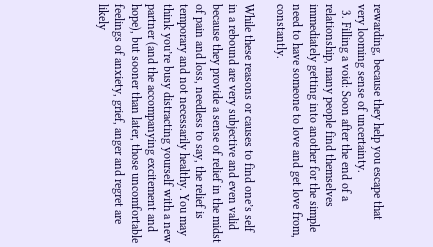rewarding, because they help you escape that very looming sense of uncertainty.
  3. Filling a void: Soon after the end of a relationship, many people find themselves immediately getting into another for the simple need to have someone to love and get love from, constantly.

While these reasons or causes to find one’s self in a rebound are very subjective and even valid because they provide a sense of relief in the midst of pain and loss, needless to say, the relief is temporary and not necessarily healthy. You may think you’re busy distracting yourself with a new partner (and the accompanying excitement and hope), but sooner than later, those uncomfortable feelings of anxiety, grief, anger and regret are likely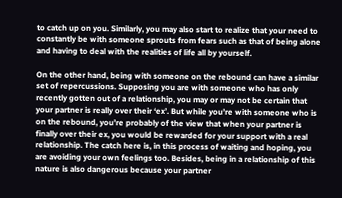to catch up on you. Similarly, you may also start to realize that your need to constantly be with someone sprouts from fears such as that of being alone and having to deal with the realities of life all by yourself.

On the other hand, being with someone on the rebound can have a similar set of repercussions. Supposing you are with someone who has only recently gotten out of a relationship, you may or may not be certain that your partner is really over their ‘ex’. But while you’re with someone who is on the rebound, you’re probably of the view that when your partner is finally over their ex, you would be rewarded for your support with a real relationship. The catch here is, in this process of waiting and hoping, you are avoiding your own feelings too. Besides, being in a relationship of this nature is also dangerous because your partner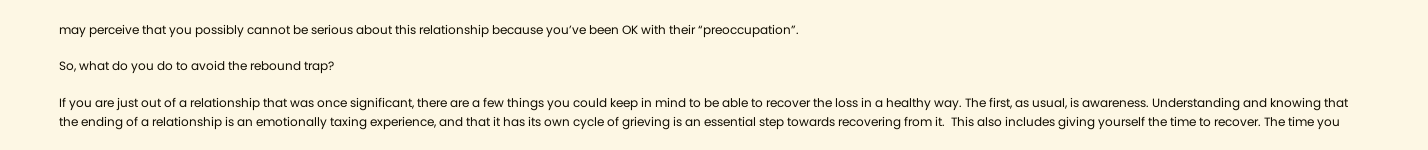may perceive that you possibly cannot be serious about this relationship because you’ve been OK with their “preoccupation”.

So, what do you do to avoid the rebound trap?

If you are just out of a relationship that was once significant, there are a few things you could keep in mind to be able to recover the loss in a healthy way. The first, as usual, is awareness. Understanding and knowing that the ending of a relationship is an emotionally taxing experience, and that it has its own cycle of grieving is an essential step towards recovering from it.  This also includes giving yourself the time to recover. The time you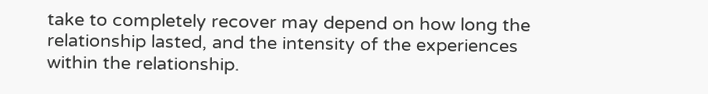take to completely recover may depend on how long the relationship lasted, and the intensity of the experiences within the relationship.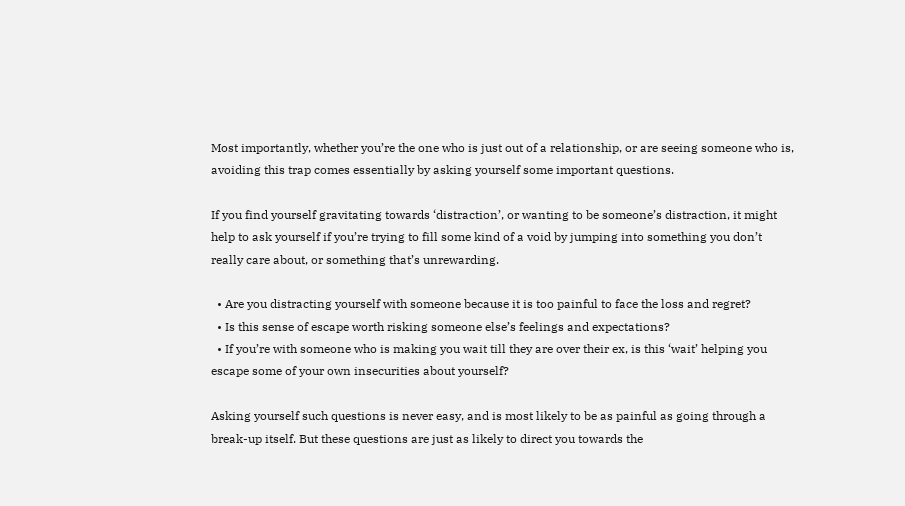Most importantly, whether you’re the one who is just out of a relationship, or are seeing someone who is, avoiding this trap comes essentially by asking yourself some important questions.

If you find yourself gravitating towards ‘distraction’, or wanting to be someone’s distraction, it might help to ask yourself if you’re trying to fill some kind of a void by jumping into something you don’t really care about, or something that’s unrewarding.

  • Are you distracting yourself with someone because it is too painful to face the loss and regret?
  • Is this sense of escape worth risking someone else’s feelings and expectations?
  • If you’re with someone who is making you wait till they are over their ex, is this ‘wait’ helping you escape some of your own insecurities about yourself?

Asking yourself such questions is never easy, and is most likely to be as painful as going through a break-up itself. But these questions are just as likely to direct you towards the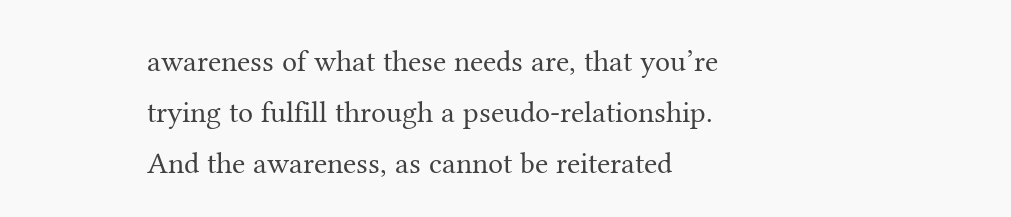awareness of what these needs are, that you’re trying to fulfill through a pseudo-relationship. And the awareness, as cannot be reiterated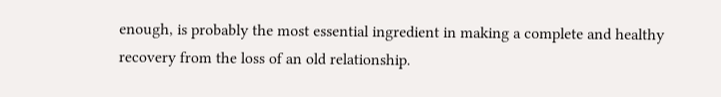enough, is probably the most essential ingredient in making a complete and healthy recovery from the loss of an old relationship.